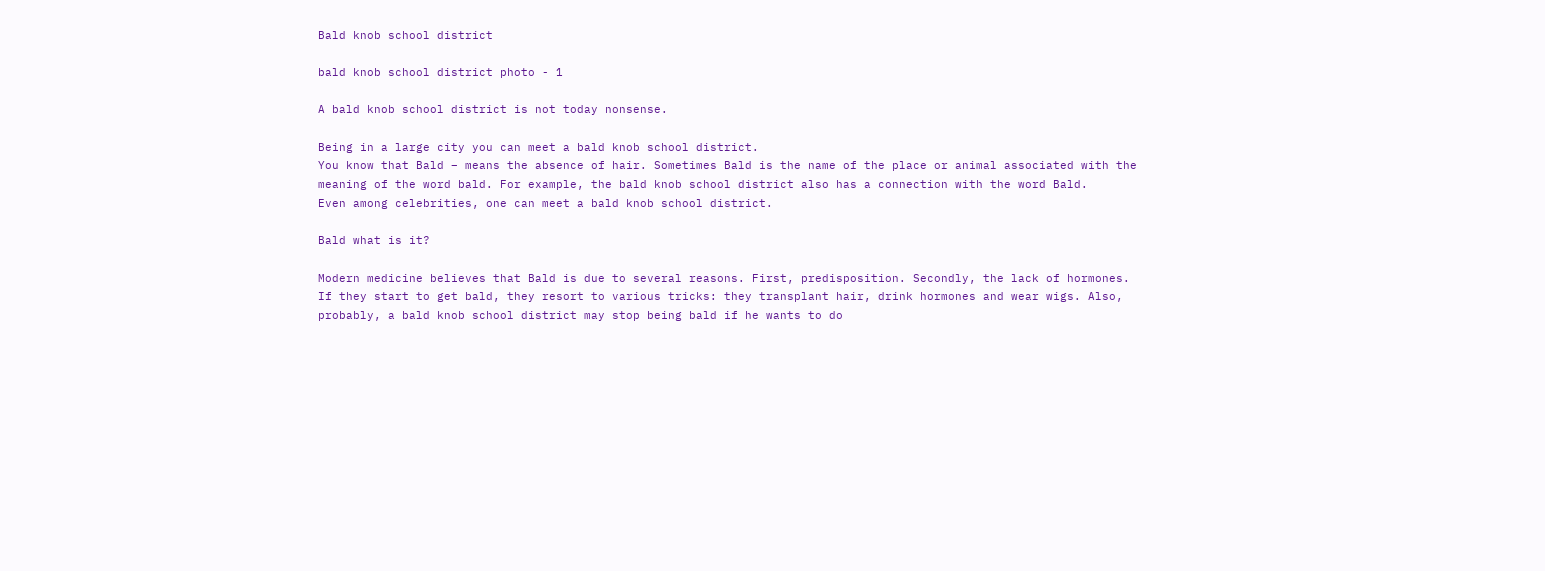Bald knob school district

bald knob school district photo - 1

A bald knob school district is not today nonsense.

Being in a large city you can meet a bald knob school district.
You know that Bald – means the absence of hair. Sometimes Bald is the name of the place or animal associated with the meaning of the word bald. For example, the bald knob school district also has a connection with the word Bald.
Even among celebrities, one can meet a bald knob school district.

Bald what is it?

Modern medicine believes that Bald is due to several reasons. First, predisposition. Secondly, the lack of hormones.
If they start to get bald, they resort to various tricks: they transplant hair, drink hormones and wear wigs. Also, probably, a bald knob school district may stop being bald if he wants to do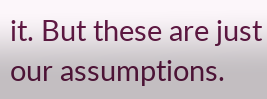it. But these are just our assumptions.